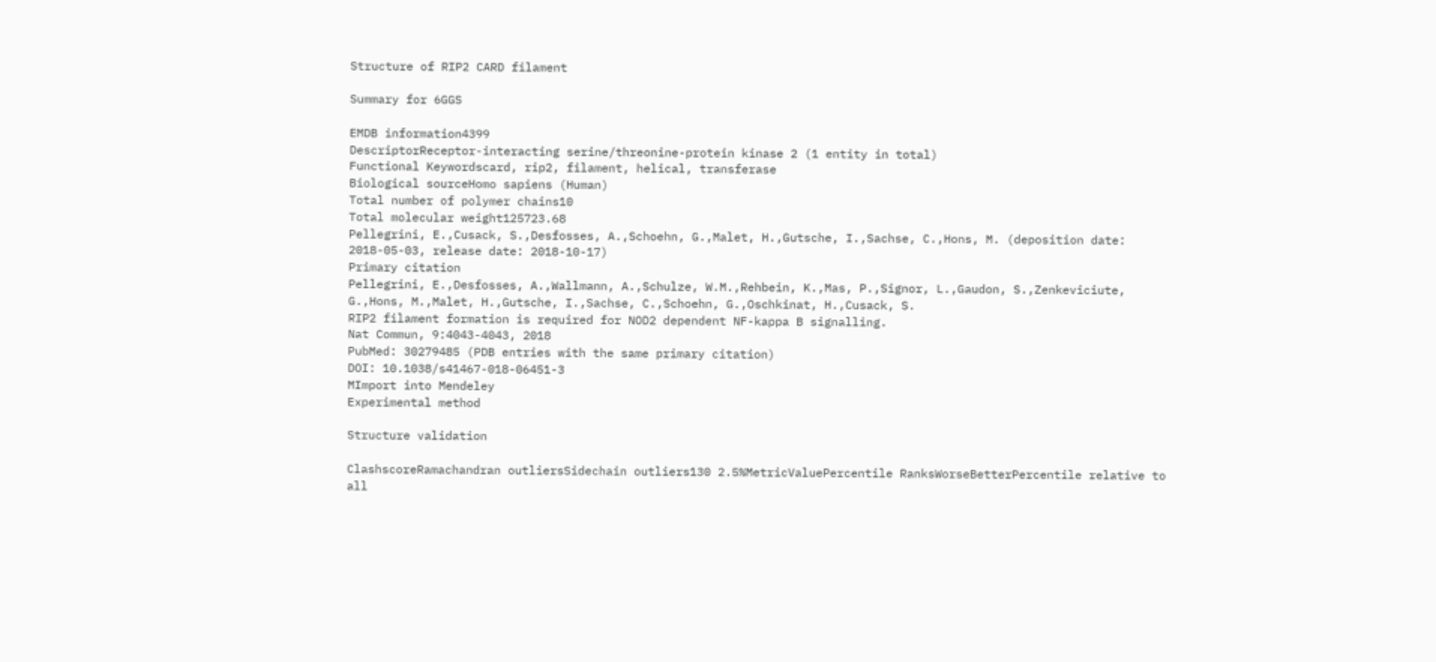Structure of RIP2 CARD filament

Summary for 6GGS

EMDB information4399
DescriptorReceptor-interacting serine/threonine-protein kinase 2 (1 entity in total)
Functional Keywordscard, rip2, filament, helical, transferase
Biological sourceHomo sapiens (Human)
Total number of polymer chains10
Total molecular weight125723.68
Pellegrini, E.,Cusack, S.,Desfosses, A.,Schoehn, G.,Malet, H.,Gutsche, I.,Sachse, C.,Hons, M. (deposition date: 2018-05-03, release date: 2018-10-17)
Primary citation
Pellegrini, E.,Desfosses, A.,Wallmann, A.,Schulze, W.M.,Rehbein, K.,Mas, P.,Signor, L.,Gaudon, S.,Zenkeviciute, G.,Hons, M.,Malet, H.,Gutsche, I.,Sachse, C.,Schoehn, G.,Oschkinat, H.,Cusack, S.
RIP2 filament formation is required for NOD2 dependent NF-kappa B signalling.
Nat Commun, 9:4043-4043, 2018
PubMed: 30279485 (PDB entries with the same primary citation)
DOI: 10.1038/s41467-018-06451-3
MImport into Mendeley
Experimental method

Structure validation

ClashscoreRamachandran outliersSidechain outliers130 2.5%MetricValuePercentile RanksWorseBetterPercentile relative to all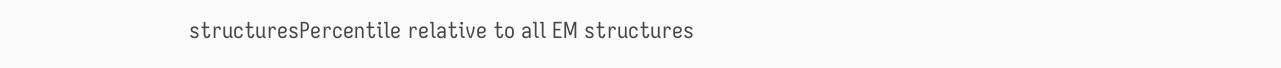structuresPercentile relative to all EM structures